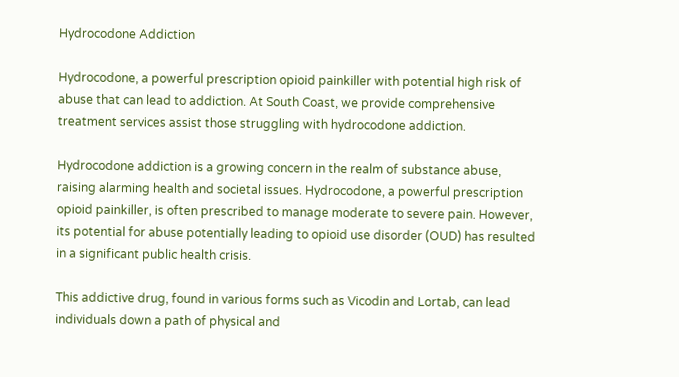Hydrocodone Addiction

Hydrocodone, a powerful prescription opioid painkiller with potential high risk of abuse that can lead to addiction. At South Coast, we provide comprehensive treatment services assist those struggling with hydrocodone addiction.

Hydrocodone addiction is a growing concern in the realm of substance abuse, raising alarming health and societal issues. Hydrocodone, a powerful prescription opioid painkiller, is often prescribed to manage moderate to severe pain. However, its potential for abuse potentially leading to opioid use disorder (OUD) has resulted in a significant public health crisis.

This addictive drug, found in various forms such as Vicodin and Lortab, can lead individuals down a path of physical and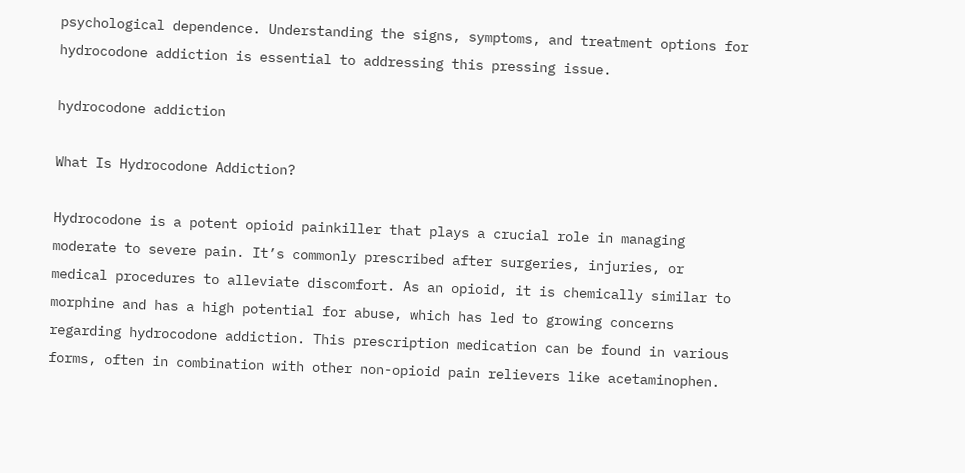psychological dependence. Understanding the signs, symptoms, and treatment options for hydrocodone addiction is essential to addressing this pressing issue.

hydrocodone addiction

What Is Hydrocodone Addiction?

Hydrocodone is a potent opioid painkiller that plays a crucial role in managing moderate to severe pain. It’s commonly prescribed after surgeries, injuries, or medical procedures to alleviate discomfort. As an opioid, it is chemically similar to morphine and has a high potential for abuse, which has led to growing concerns regarding hydrocodone addiction. This prescription medication can be found in various forms, often in combination with other non-opioid pain relievers like acetaminophen.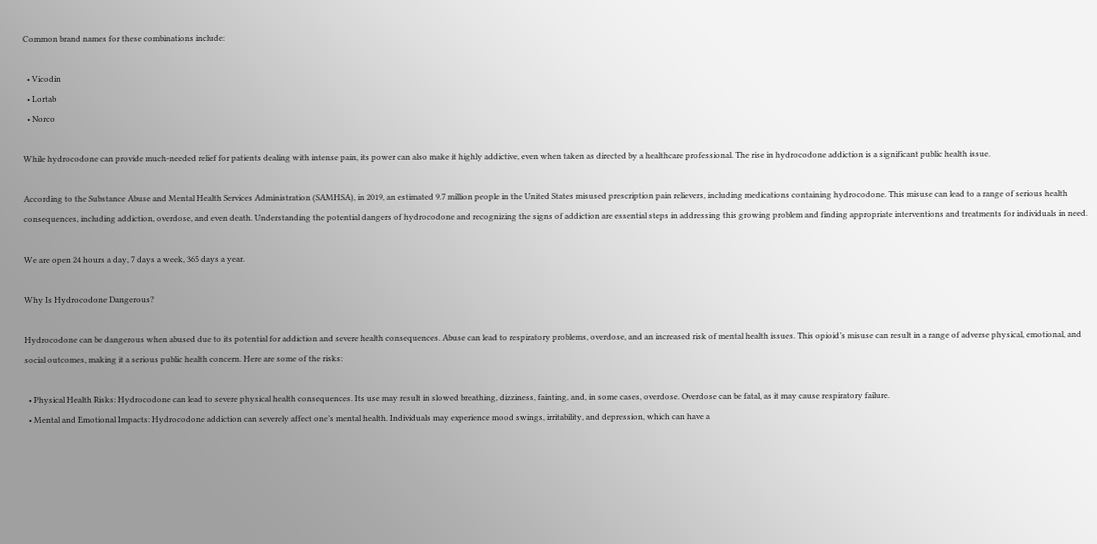Common brand names for these combinations include:

  • Vicodin
  • Lortab
  • Norco

While hydrocodone can provide much-needed relief for patients dealing with intense pain, its power can also make it highly addictive, even when taken as directed by a healthcare professional. The rise in hydrocodone addiction is a significant public health issue.

According to the Substance Abuse and Mental Health Services Administration (SAMHSA), in 2019, an estimated 9.7 million people in the United States misused prescription pain relievers, including medications containing hydrocodone. This misuse can lead to a range of serious health consequences, including addiction, overdose, and even death. Understanding the potential dangers of hydrocodone and recognizing the signs of addiction are essential steps in addressing this growing problem and finding appropriate interventions and treatments for individuals in need.

We are open 24 hours a day, 7 days a week, 365 days a year.

Why Is Hydrocodone Dangerous?

Hydrocodone can be dangerous when abused due to its potential for addiction and severe health consequences. Abuse can lead to respiratory problems, overdose, and an increased risk of mental health issues. This opioid’s misuse can result in a range of adverse physical, emotional, and social outcomes, making it a serious public health concern. Here are some of the risks:

  • Physical Health Risks: Hydrocodone can lead to severe physical health consequences. Its use may result in slowed breathing, dizziness, fainting, and, in some cases, overdose. Overdose can be fatal, as it may cause respiratory failure.
  • Mental and Emotional Impacts: Hydrocodone addiction can severely affect one’s mental health. Individuals may experience mood swings, irritability, and depression, which can have a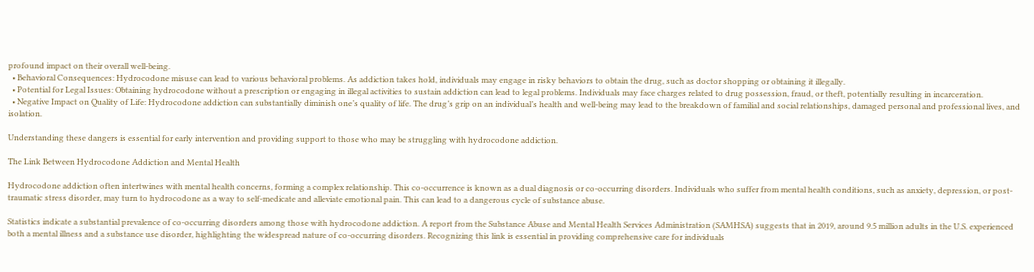profound impact on their overall well-being.
  • Behavioral Consequences: Hydrocodone misuse can lead to various behavioral problems. As addiction takes hold, individuals may engage in risky behaviors to obtain the drug, such as doctor shopping or obtaining it illegally.
  • Potential for Legal Issues: Obtaining hydrocodone without a prescription or engaging in illegal activities to sustain addiction can lead to legal problems. Individuals may face charges related to drug possession, fraud, or theft, potentially resulting in incarceration.
  • Negative Impact on Quality of Life: Hydrocodone addiction can substantially diminish one’s quality of life. The drug’s grip on an individual’s health and well-being may lead to the breakdown of familial and social relationships, damaged personal and professional lives, and isolation.

Understanding these dangers is essential for early intervention and providing support to those who may be struggling with hydrocodone addiction.

The Link Between Hydrocodone Addiction and Mental Health

Hydrocodone addiction often intertwines with mental health concerns, forming a complex relationship. This co-occurrence is known as a dual diagnosis or co-occurring disorders. Individuals who suffer from mental health conditions, such as anxiety, depression, or post-traumatic stress disorder, may turn to hydrocodone as a way to self-medicate and alleviate emotional pain. This can lead to a dangerous cycle of substance abuse.

Statistics indicate a substantial prevalence of co-occurring disorders among those with hydrocodone addiction. A report from the Substance Abuse and Mental Health Services Administration (SAMHSA) suggests that in 2019, around 9.5 million adults in the U.S. experienced both a mental illness and a substance use disorder, highlighting the widespread nature of co-occurring disorders. Recognizing this link is essential in providing comprehensive care for individuals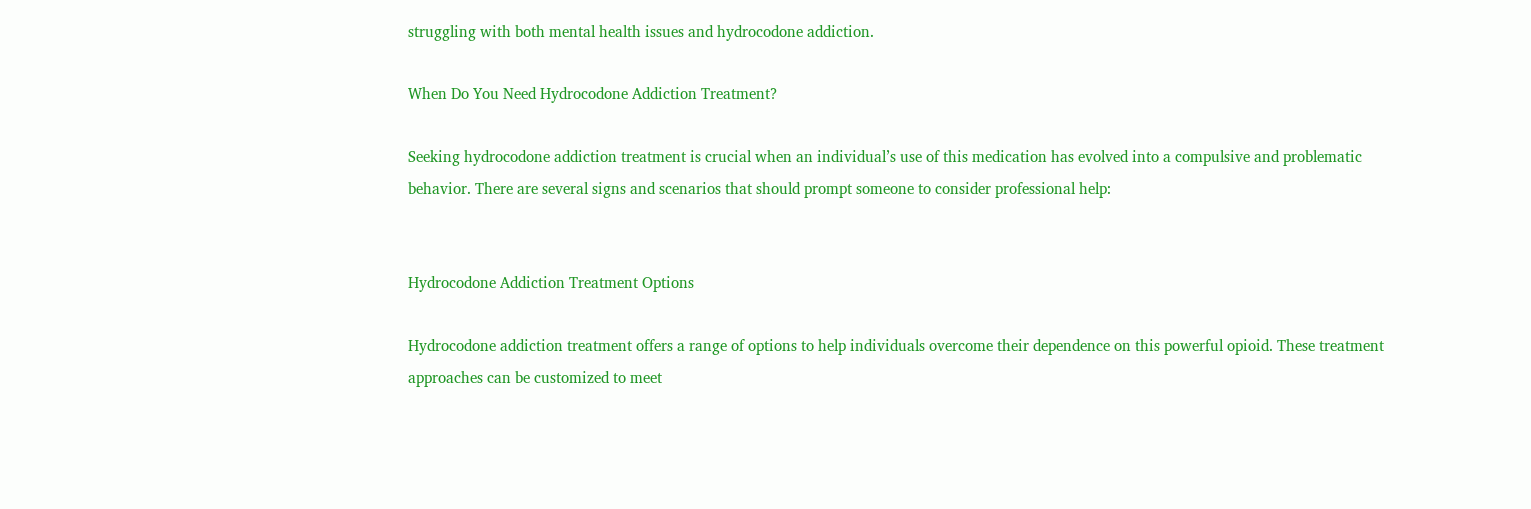struggling with both mental health issues and hydrocodone addiction.

When Do You Need Hydrocodone Addiction Treatment?

Seeking hydrocodone addiction treatment is crucial when an individual’s use of this medication has evolved into a compulsive and problematic behavior. There are several signs and scenarios that should prompt someone to consider professional help:


Hydrocodone Addiction Treatment Options

Hydrocodone addiction treatment offers a range of options to help individuals overcome their dependence on this powerful opioid. These treatment approaches can be customized to meet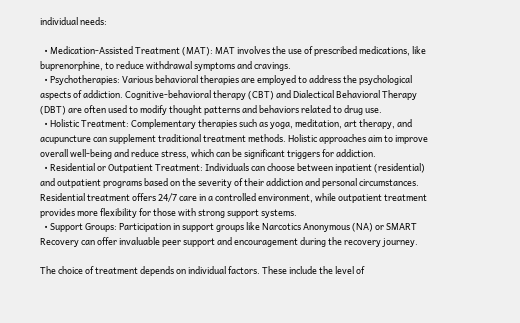individual needs:

  • Medication-Assisted Treatment (MAT): MAT involves the use of prescribed medications, like buprenorphine, to reduce withdrawal symptoms and cravings.
  • Psychotherapies: Various behavioral therapies are employed to address the psychological aspects of addiction. Cognitive-behavioral therapy (CBT) and Dialectical Behavioral Therapy (DBT) are often used to modify thought patterns and behaviors related to drug use.
  • Holistic Treatment: Complementary therapies such as yoga, meditation, art therapy, and acupuncture can supplement traditional treatment methods. Holistic approaches aim to improve overall well-being and reduce stress, which can be significant triggers for addiction.
  • Residential or Outpatient Treatment: Individuals can choose between inpatient (residential) and outpatient programs based on the severity of their addiction and personal circumstances. Residential treatment offers 24/7 care in a controlled environment, while outpatient treatment provides more flexibility for those with strong support systems.
  • Support Groups: Participation in support groups like Narcotics Anonymous (NA) or SMART Recovery can offer invaluable peer support and encouragement during the recovery journey.

The choice of treatment depends on individual factors. These include the level of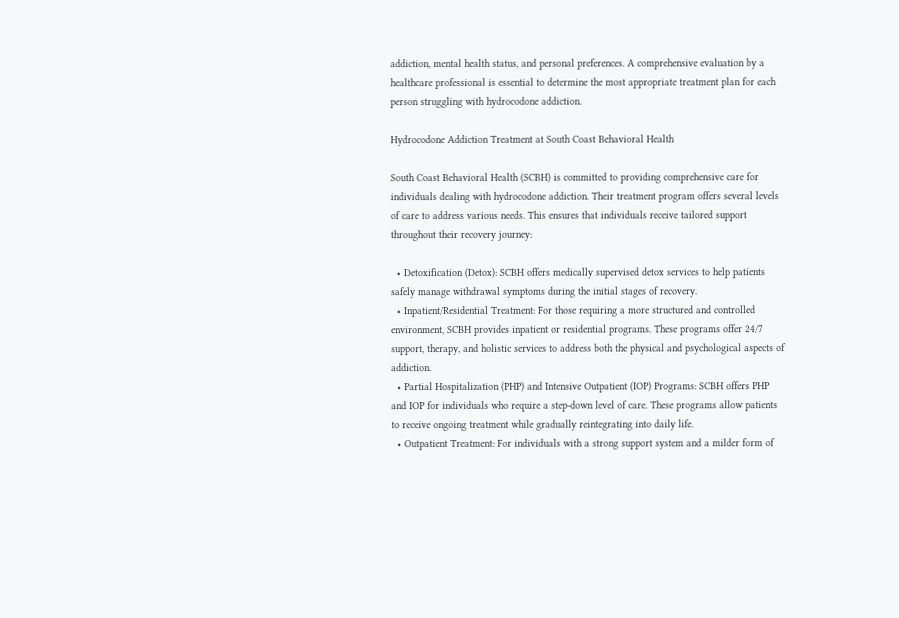addiction, mental health status, and personal preferences. A comprehensive evaluation by a healthcare professional is essential to determine the most appropriate treatment plan for each person struggling with hydrocodone addiction.

Hydrocodone Addiction Treatment at South Coast Behavioral Health

South Coast Behavioral Health (SCBH) is committed to providing comprehensive care for individuals dealing with hydrocodone addiction. Their treatment program offers several levels of care to address various needs. This ensures that individuals receive tailored support throughout their recovery journey:

  • Detoxification (Detox): SCBH offers medically supervised detox services to help patients safely manage withdrawal symptoms during the initial stages of recovery.
  • Inpatient/Residential Treatment: For those requiring a more structured and controlled environment, SCBH provides inpatient or residential programs. These programs offer 24/7 support, therapy, and holistic services to address both the physical and psychological aspects of addiction.
  • Partial Hospitalization (PHP) and Intensive Outpatient (IOP) Programs: SCBH offers PHP and IOP for individuals who require a step-down level of care. These programs allow patients to receive ongoing treatment while gradually reintegrating into daily life.
  • Outpatient Treatment: For individuals with a strong support system and a milder form of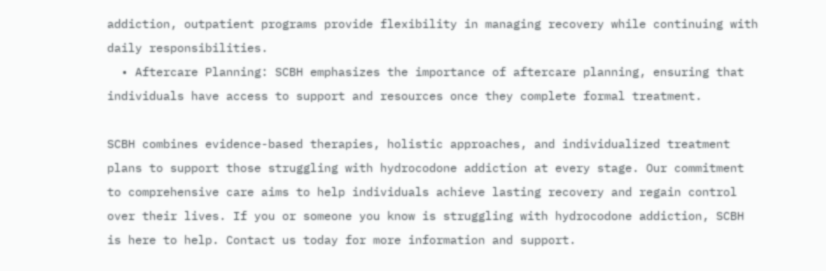addiction, outpatient programs provide flexibility in managing recovery while continuing with daily responsibilities.
  • Aftercare Planning: SCBH emphasizes the importance of aftercare planning, ensuring that individuals have access to support and resources once they complete formal treatment.

SCBH combines evidence-based therapies, holistic approaches, and individualized treatment plans to support those struggling with hydrocodone addiction at every stage. Our commitment to comprehensive care aims to help individuals achieve lasting recovery and regain control over their lives. If you or someone you know is struggling with hydrocodone addiction, SCBH is here to help. Contact us today for more information and support.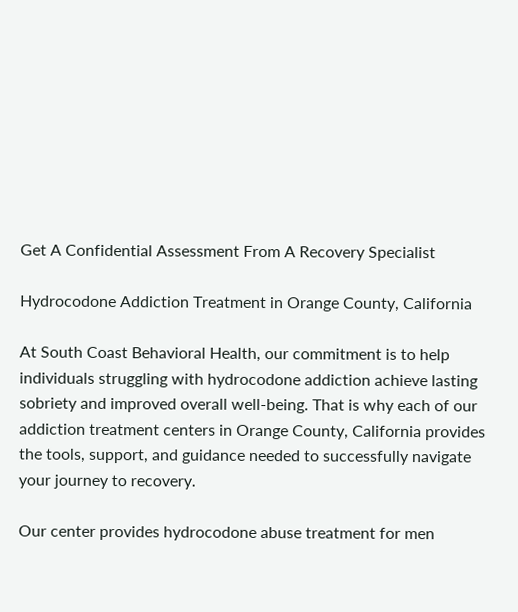Get A Confidential Assessment From A Recovery Specialist

Hydrocodone Addiction Treatment in Orange County, California

At South Coast Behavioral Health, our commitment is to help individuals struggling with hydrocodone addiction achieve lasting sobriety and improved overall well-being. That is why each of our addiction treatment centers in Orange County, California provides the tools, support, and guidance needed to successfully navigate your journey to recovery.

Our center provides hydrocodone abuse treatment for men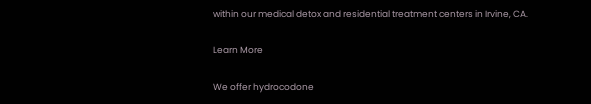within our medical detox and residential treatment centers in Irvine, CA.

Learn More

We offer hydrocodone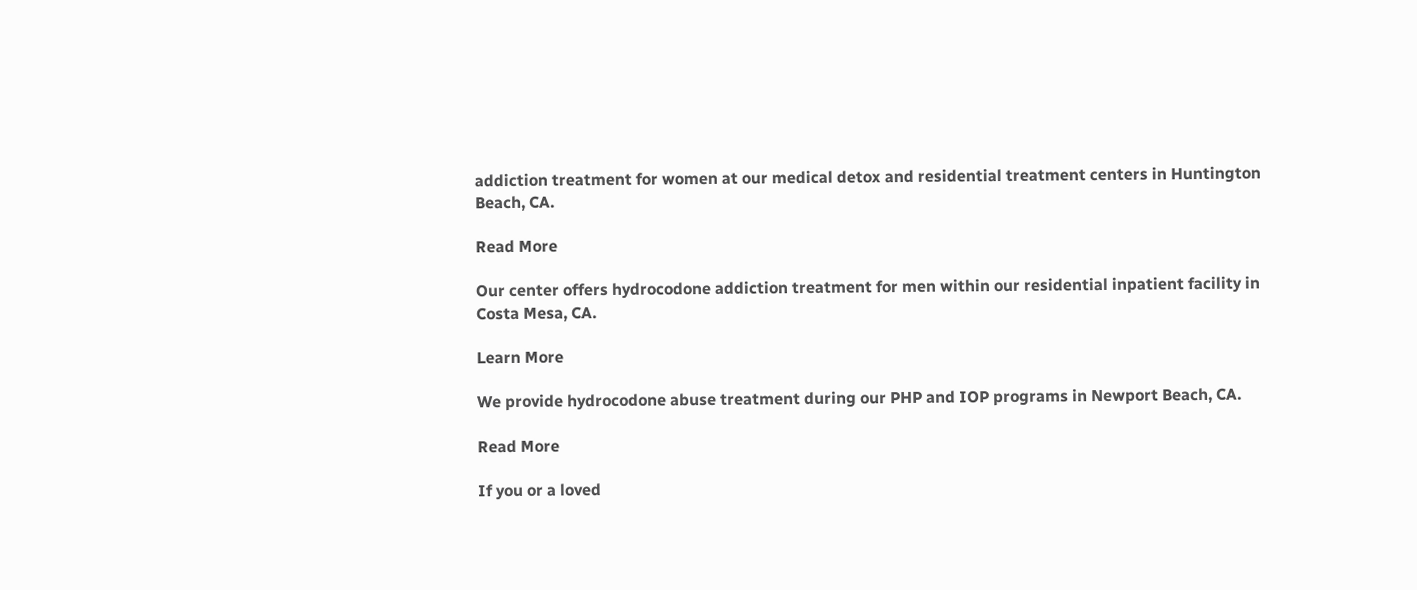addiction treatment for women at our medical detox and residential treatment centers in Huntington Beach, CA.

Read More

Our center offers hydrocodone addiction treatment for men within our residential inpatient facility in Costa Mesa, CA.

Learn More

We provide hydrocodone abuse treatment during our PHP and IOP programs in Newport Beach, CA.

Read More

If you or a loved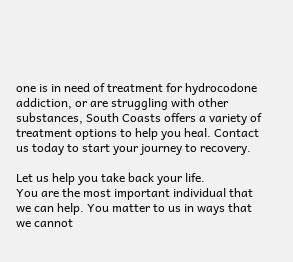one is in need of treatment for hydrocodone addiction, or are struggling with other substances, South Coasts offers a variety of treatment options to help you heal. Contact us today to start your journey to recovery.

Let us help you take back your life.
You are the most important individual that we can help. You matter to us in ways that we cannot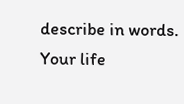describe in words. Your life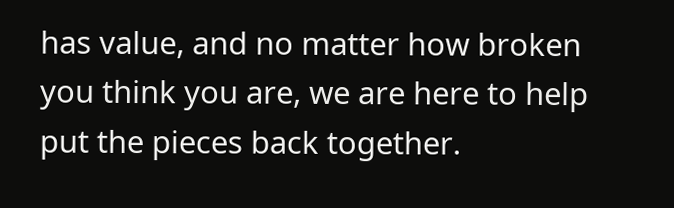has value, and no matter how broken you think you are, we are here to help put the pieces back together.